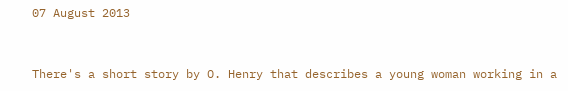07 August 2013


There's a short story by O. Henry that describes a young woman working in a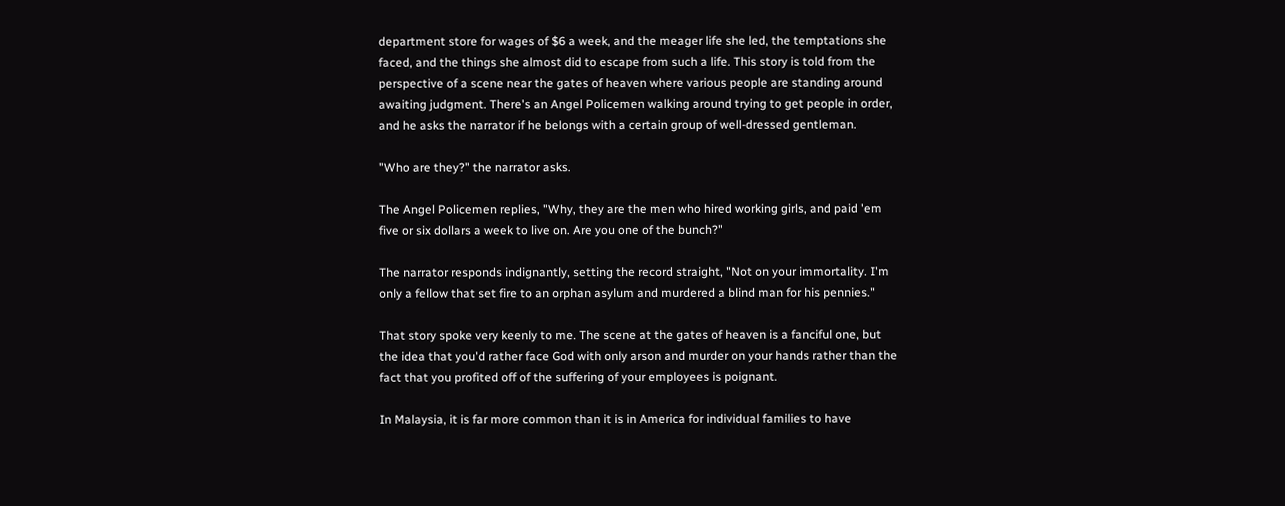department store for wages of $6 a week, and the meager life she led, the temptations she faced, and the things she almost did to escape from such a life. This story is told from the perspective of a scene near the gates of heaven where various people are standing around awaiting judgment. There's an Angel Policemen walking around trying to get people in order, and he asks the narrator if he belongs with a certain group of well-dressed gentleman.

"Who are they?" the narrator asks.

The Angel Policemen replies, "Why, they are the men who hired working girls, and paid 'em five or six dollars a week to live on. Are you one of the bunch?"

The narrator responds indignantly, setting the record straight, "Not on your immortality. I'm only a fellow that set fire to an orphan asylum and murdered a blind man for his pennies."

That story spoke very keenly to me. The scene at the gates of heaven is a fanciful one, but the idea that you'd rather face God with only arson and murder on your hands rather than the fact that you profited off of the suffering of your employees is poignant.

In Malaysia, it is far more common than it is in America for individual families to have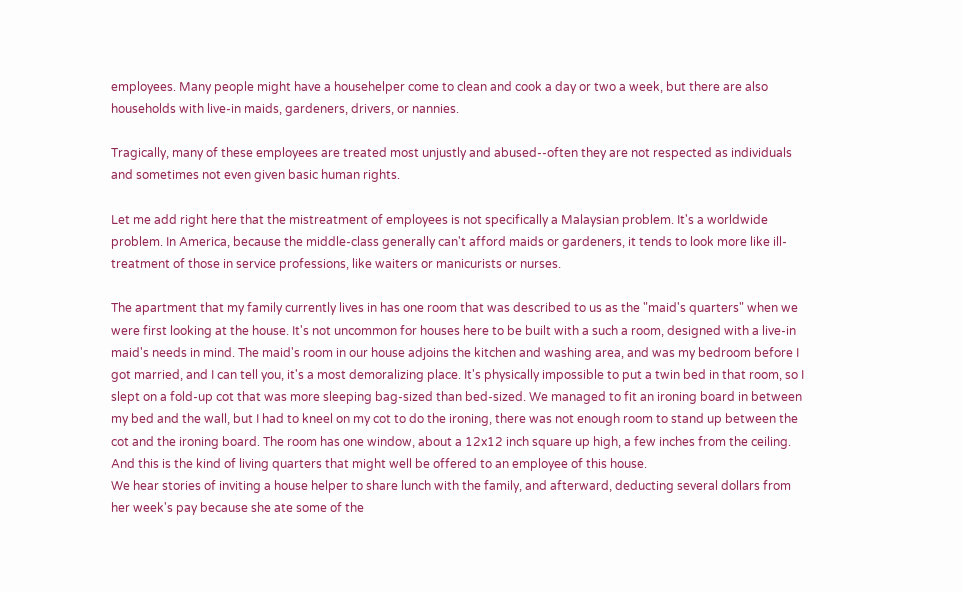employees. Many people might have a househelper come to clean and cook a day or two a week, but there are also households with live-in maids, gardeners, drivers, or nannies.

Tragically, many of these employees are treated most unjustly and abused--often they are not respected as individuals and sometimes not even given basic human rights.

Let me add right here that the mistreatment of employees is not specifically a Malaysian problem. It's a worldwide problem. In America, because the middle-class generally can't afford maids or gardeners, it tends to look more like ill-treatment of those in service professions, like waiters or manicurists or nurses.

The apartment that my family currently lives in has one room that was described to us as the "maid's quarters" when we were first looking at the house. It's not uncommon for houses here to be built with a such a room, designed with a live-in maid's needs in mind. The maid's room in our house adjoins the kitchen and washing area, and was my bedroom before I got married, and I can tell you, it's a most demoralizing place. It's physically impossible to put a twin bed in that room, so I slept on a fold-up cot that was more sleeping bag-sized than bed-sized. We managed to fit an ironing board in between my bed and the wall, but I had to kneel on my cot to do the ironing, there was not enough room to stand up between the cot and the ironing board. The room has one window, about a 12x12 inch square up high, a few inches from the ceiling. And this is the kind of living quarters that might well be offered to an employee of this house.
We hear stories of inviting a house helper to share lunch with the family, and afterward, deducting several dollars from her week's pay because she ate some of the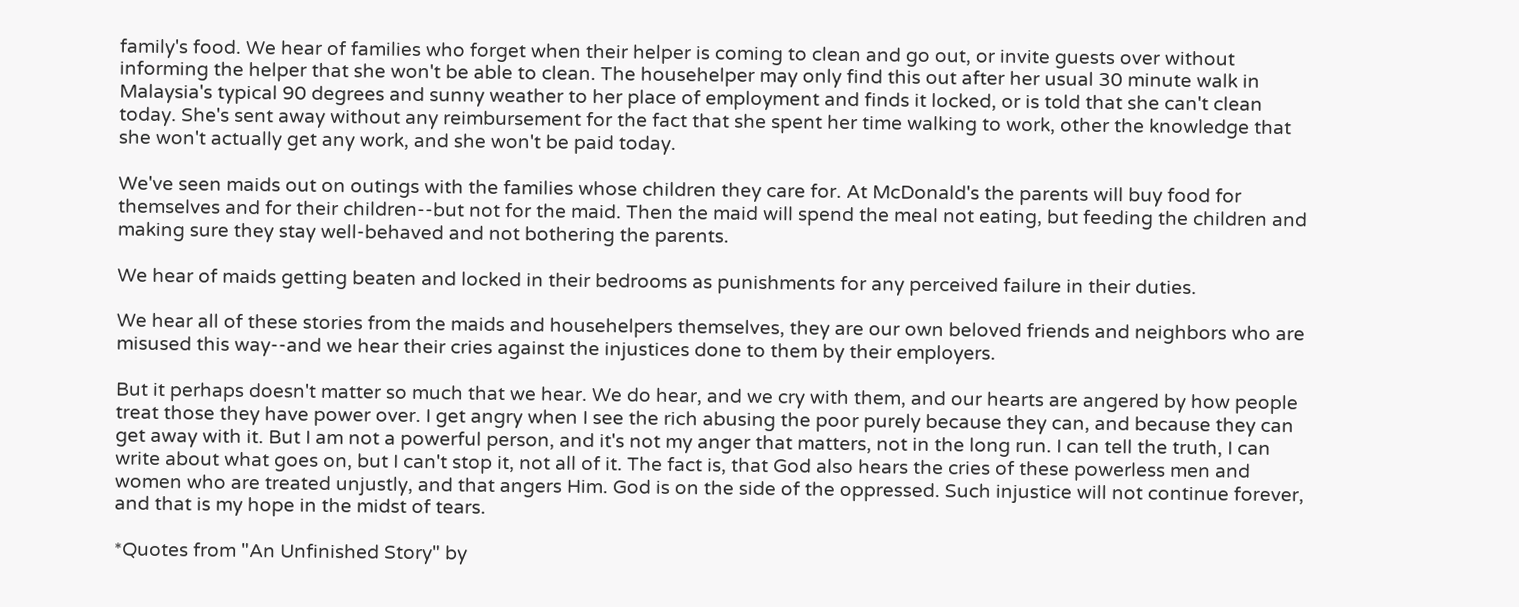family's food. We hear of families who forget when their helper is coming to clean and go out, or invite guests over without informing the helper that she won't be able to clean. The househelper may only find this out after her usual 30 minute walk in Malaysia's typical 90 degrees and sunny weather to her place of employment and finds it locked, or is told that she can't clean today. She's sent away without any reimbursement for the fact that she spent her time walking to work, other the knowledge that she won't actually get any work, and she won't be paid today.

We've seen maids out on outings with the families whose children they care for. At McDonald's the parents will buy food for themselves and for their children--but not for the maid. Then the maid will spend the meal not eating, but feeding the children and making sure they stay well-behaved and not bothering the parents.

We hear of maids getting beaten and locked in their bedrooms as punishments for any perceived failure in their duties.

We hear all of these stories from the maids and househelpers themselves, they are our own beloved friends and neighbors who are misused this way--and we hear their cries against the injustices done to them by their employers.

But it perhaps doesn't matter so much that we hear. We do hear, and we cry with them, and our hearts are angered by how people treat those they have power over. I get angry when I see the rich abusing the poor purely because they can, and because they can get away with it. But I am not a powerful person, and it's not my anger that matters, not in the long run. I can tell the truth, I can write about what goes on, but I can't stop it, not all of it. The fact is, that God also hears the cries of these powerless men and women who are treated unjustly, and that angers Him. God is on the side of the oppressed. Such injustice will not continue forever, and that is my hope in the midst of tears.

*Quotes from "An Unfinished Story" by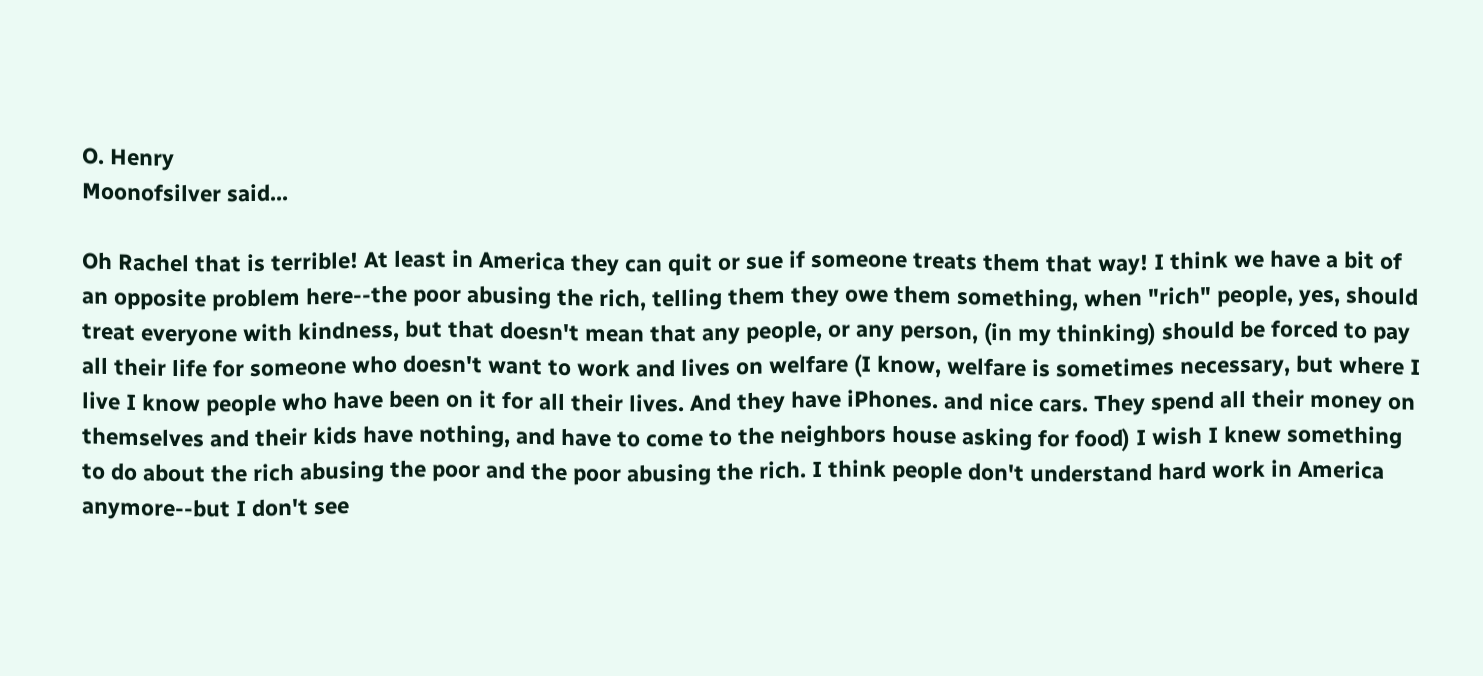O. Henry
Moonofsilver said...

Oh Rachel that is terrible! At least in America they can quit or sue if someone treats them that way! I think we have a bit of an opposite problem here--the poor abusing the rich, telling them they owe them something, when "rich" people, yes, should treat everyone with kindness, but that doesn't mean that any people, or any person, (in my thinking) should be forced to pay all their life for someone who doesn't want to work and lives on welfare (I know, welfare is sometimes necessary, but where I live I know people who have been on it for all their lives. And they have iPhones. and nice cars. They spend all their money on themselves and their kids have nothing, and have to come to the neighbors house asking for food) I wish I knew something to do about the rich abusing the poor and the poor abusing the rich. I think people don't understand hard work in America anymore--but I don't see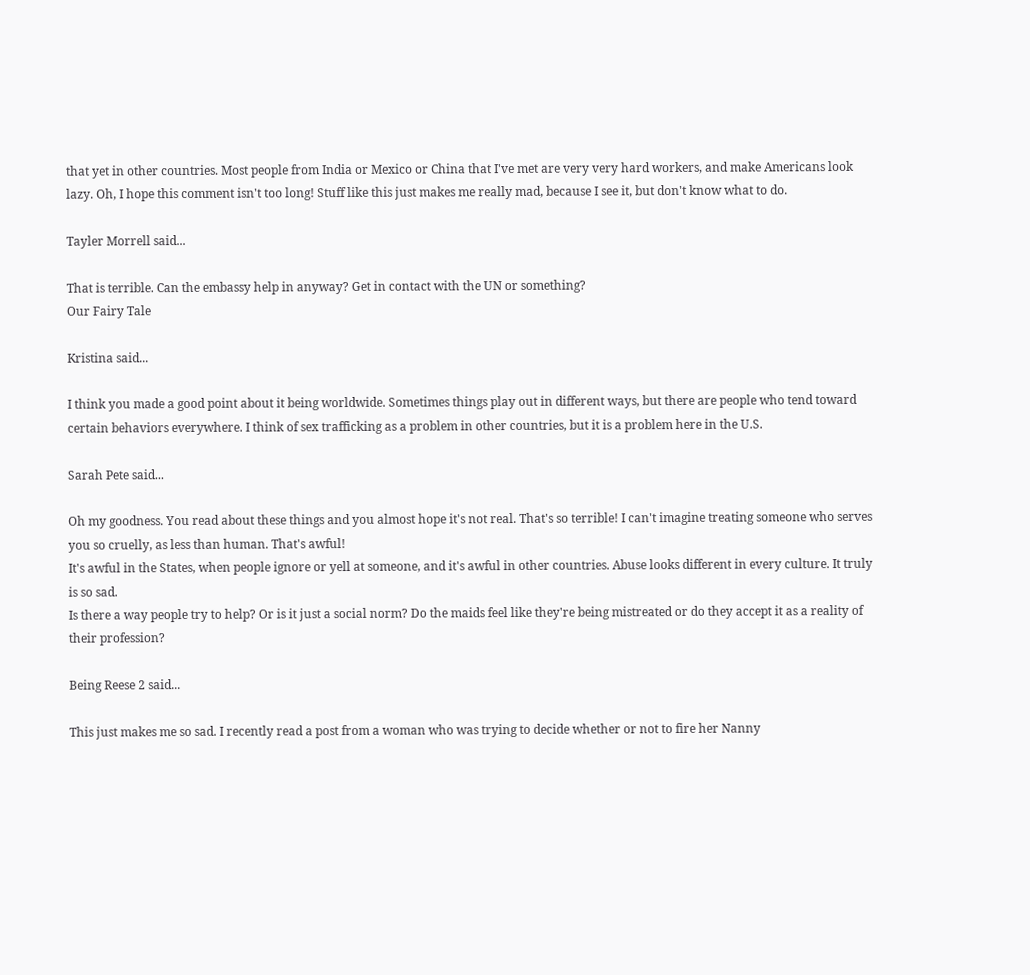that yet in other countries. Most people from India or Mexico or China that I've met are very very hard workers, and make Americans look lazy. Oh, I hope this comment isn't too long! Stuff like this just makes me really mad, because I see it, but don't know what to do.

Tayler Morrell said...

That is terrible. Can the embassy help in anyway? Get in contact with the UN or something?
Our Fairy Tale

Kristina said...

I think you made a good point about it being worldwide. Sometimes things play out in different ways, but there are people who tend toward certain behaviors everywhere. I think of sex trafficking as a problem in other countries, but it is a problem here in the U.S.

Sarah Pete said...

Oh my goodness. You read about these things and you almost hope it's not real. That's so terrible! I can't imagine treating someone who serves you so cruelly, as less than human. That's awful!
It's awful in the States, when people ignore or yell at someone, and it's awful in other countries. Abuse looks different in every culture. It truly is so sad.
Is there a way people try to help? Or is it just a social norm? Do the maids feel like they're being mistreated or do they accept it as a reality of their profession?

Being Reese 2 said...

This just makes me so sad. I recently read a post from a woman who was trying to decide whether or not to fire her Nanny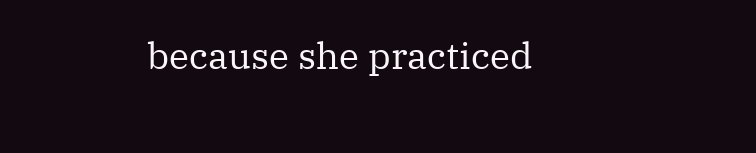because she practiced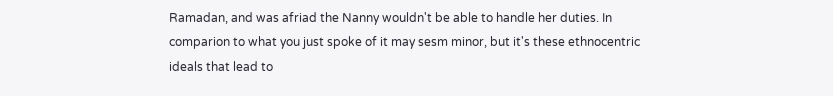Ramadan, and was afriad the Nanny wouldn't be able to handle her duties. In comparion to what you just spoke of it may sesm minor, but it's these ethnocentric ideals that lead to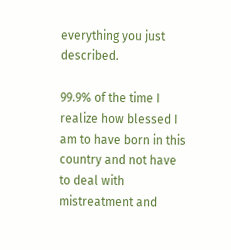everything you just described.

99.9% of the time I realize how blessed I am to have born in this country and not have to deal with mistreatment and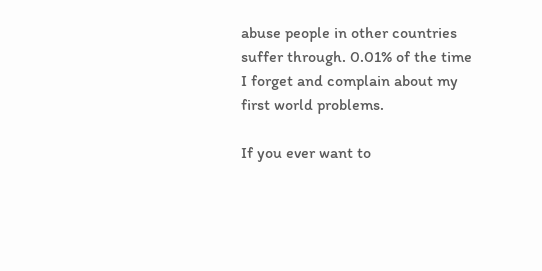abuse people in other countries suffer through. 0.01% of the time I forget and complain about my first world problems.

If you ever want to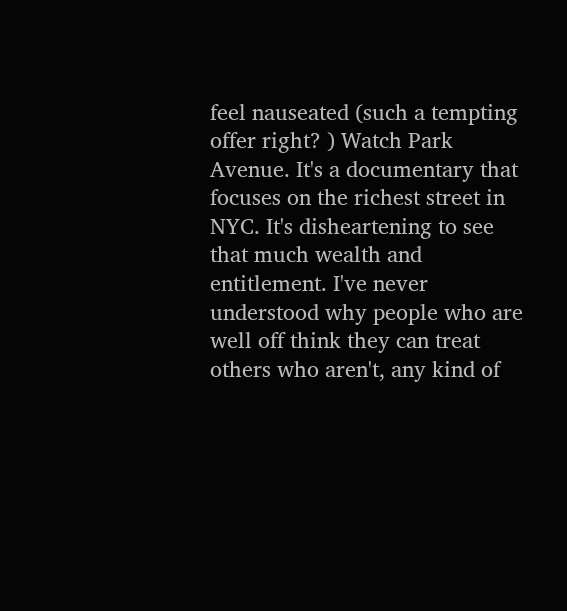feel nauseated (such a tempting offer right? ) Watch Park Avenue. It's a documentary that focuses on the richest street in NYC. It's disheartening to see that much wealth and entitlement. I've never understood why people who are well off think they can treat others who aren't, any kind of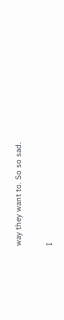way they want to. So so sad.

I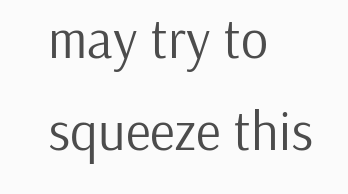may try to squeeze this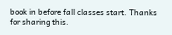book in before fall classes start. Thanks for sharing this.